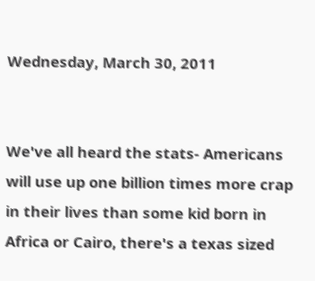Wednesday, March 30, 2011


We've all heard the stats- Americans will use up one billion times more crap in their lives than some kid born in Africa or Cairo, there's a texas sized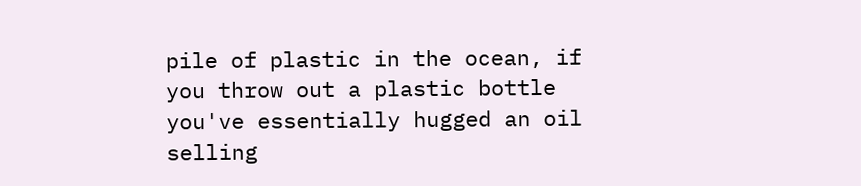pile of plastic in the ocean, if you throw out a plastic bottle you've essentially hugged an oil selling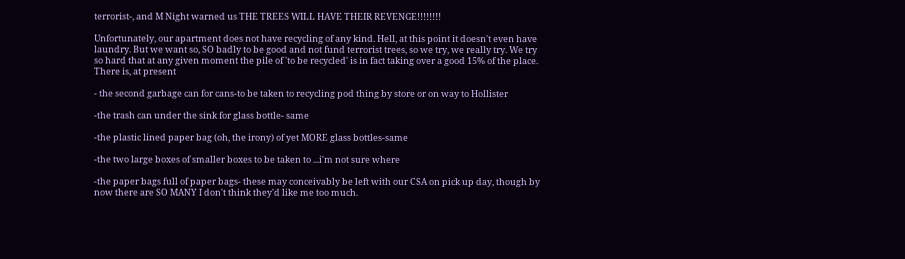terrorist-, and M Night warned us THE TREES WILL HAVE THEIR REVENGE!!!!!!!!

Unfortunately, our apartment does not have recycling of any kind. Hell, at this point it doesn't even have laundry. But we want so, SO badly to be good and not fund terrorist trees, so we try, we really try. We try so hard that at any given moment the pile of 'to be recycled' is in fact taking over a good 15% of the place. There is, at present

- the second garbage can for cans-to be taken to recycling pod thing by store or on way to Hollister

-the trash can under the sink for glass bottle- same

-the plastic lined paper bag (oh, the irony) of yet MORE glass bottles-same

-the two large boxes of smaller boxes to be taken to ...i'm not sure where

-the paper bags full of paper bags- these may conceivably be left with our CSA on pick up day, though by now there are SO MANY I don't think they'd like me too much.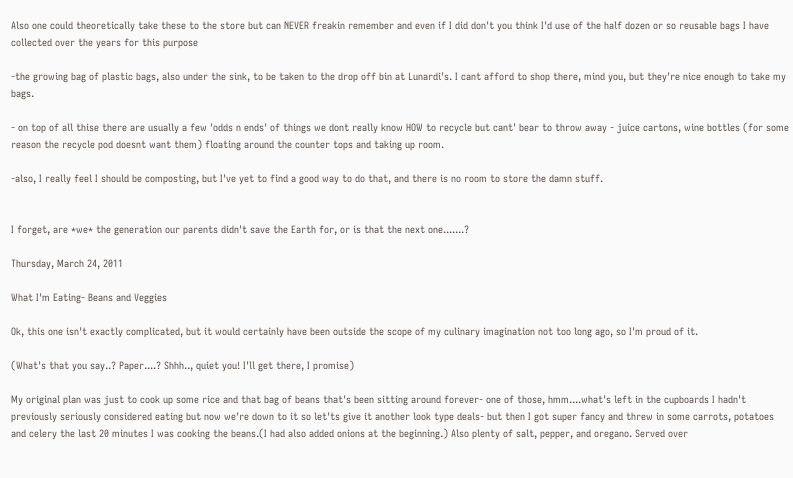Also one could theoretically take these to the store but can NEVER freakin remember and even if I did don't you think I'd use of the half dozen or so reusable bags I have collected over the years for this purpose

-the growing bag of plastic bags, also under the sink, to be taken to the drop off bin at Lunardi's. I cant afford to shop there, mind you, but they're nice enough to take my bags.

- on top of all thise there are usually a few 'odds n ends' of things we dont really know HOW to recycle but cant' bear to throw away - juice cartons, wine bottles (for some reason the recycle pod doesnt want them) floating around the counter tops and taking up room.

-also, I really feel I should be composting, but I've yet to find a good way to do that, and there is no room to store the damn stuff.


I forget, are *we* the generation our parents didn't save the Earth for, or is that the next one.......?

Thursday, March 24, 2011

What I'm Eating- Beans and Veggies

Ok, this one isn't exactly complicated, but it would certainly have been outside the scope of my culinary imagination not too long ago, so I'm proud of it.

(What's that you say..? Paper....? Shhh.., quiet you! I'll get there, I promise)

My original plan was just to cook up some rice and that bag of beans that's been sitting around forever- one of those, hmm....what's left in the cupboards I hadn't previously seriously considered eating but now we're down to it so let'ts give it another look type deals- but then I got super fancy and threw in some carrots, potatoes and celery the last 20 minutes I was cooking the beans.(I had also added onions at the beginning.) Also plenty of salt, pepper, and oregano. Served over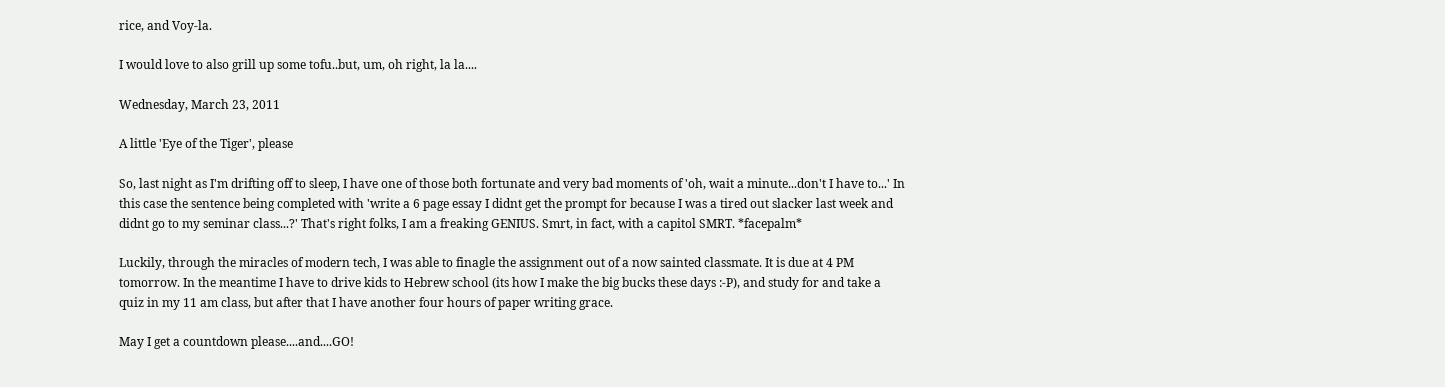rice, and Voy-la.

I would love to also grill up some tofu..but, um, oh right, la la....

Wednesday, March 23, 2011

A little 'Eye of the Tiger', please

So, last night as I'm drifting off to sleep, I have one of those both fortunate and very bad moments of 'oh, wait a minute...don't I have to...' In this case the sentence being completed with 'write a 6 page essay I didnt get the prompt for because I was a tired out slacker last week and didnt go to my seminar class...?' That's right folks, I am a freaking GENIUS. Smrt, in fact, with a capitol SMRT. *facepalm*

Luckily, through the miracles of modern tech, I was able to finagle the assignment out of a now sainted classmate. It is due at 4 PM tomorrow. In the meantime I have to drive kids to Hebrew school (its how I make the big bucks these days :-P), and study for and take a quiz in my 11 am class, but after that I have another four hours of paper writing grace.

May I get a countdown please....and....GO!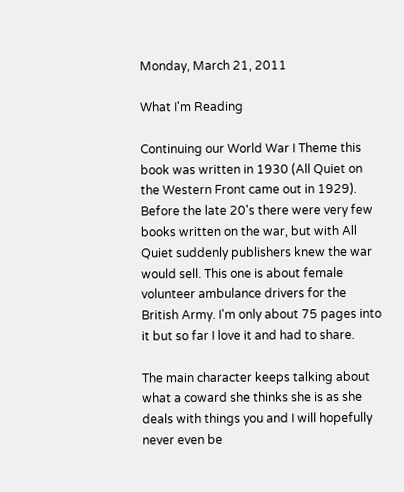Monday, March 21, 2011

What I'm Reading

Continuing our World War I Theme this book was written in 1930 (All Quiet on the Western Front came out in 1929). Before the late 20's there were very few books written on the war, but with All Quiet suddenly publishers knew the war would sell. This one is about female volunteer ambulance drivers for the British Army. I'm only about 75 pages into it but so far I love it and had to share.

The main character keeps talking about what a coward she thinks she is as she deals with things you and I will hopefully never even be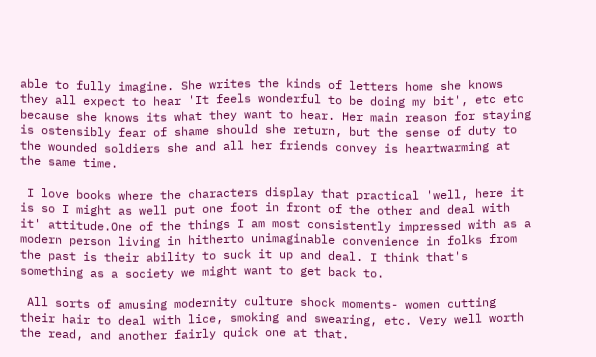able to fully imagine. She writes the kinds of letters home she knows they all expect to hear 'It feels wonderful to be doing my bit', etc etc because she knows its what they want to hear. Her main reason for staying is ostensibly fear of shame should she return, but the sense of duty to the wounded soldiers she and all her friends convey is heartwarming at the same time.

 I love books where the characters display that practical 'well, here it is so I might as well put one foot in front of the other and deal with it' attitude.One of the things I am most consistently impressed with as a modern person living in hitherto unimaginable convenience in folks from the past is their ability to suck it up and deal. I think that's something as a society we might want to get back to.

 All sorts of amusing modernity culture shock moments- women cutting their hair to deal with lice, smoking and swearing, etc. Very well worth the read, and another fairly quick one at that.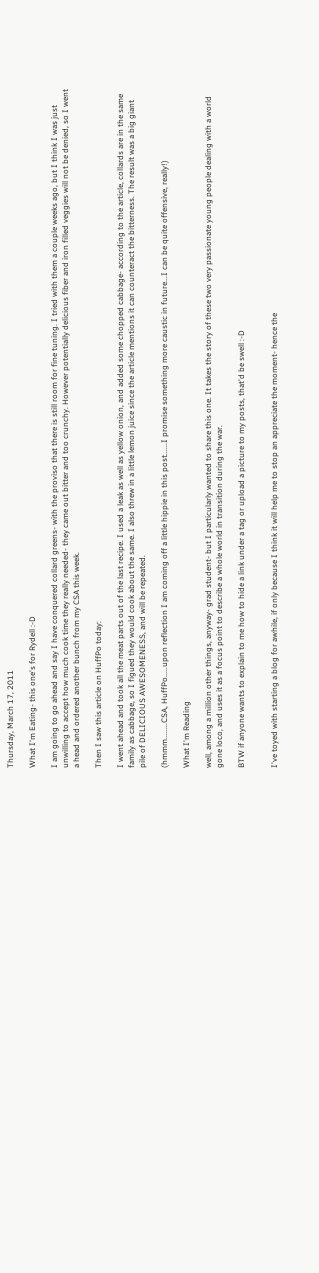Thursday, March 17, 2011

What I'm Eating- this one's for Rydell :-D

I am going to go ahead and say I have conquered collard greens- with the proviso that there is still room for fine tuning. I tried with them a couple weeks ago, but I think I was just unwilling to accept how much cook time they really needed- they came out bitter and too crunchy. However potentially delicious fiber and iron filled veggies will not be denied, so I went a head and ordered another bunch from my CSA this week.

Then I saw this article on HuffPo today:

I went ahead and took all the meat parts out of the last recipe. I used a leak as well as yellow onion, and added some chopped cabbage- according to the article, collards are in the same family as cabbage, so I figued they would cook about the same. I also threw in a little lemon juice since the article mentions it can counteract the bitterness. The result was a big giant pile of DELICIOUS AWESOMENESS, and will be repeated.

(hmmm........CSA, HuffPo.....upon reflection I am coming off a little hippie in this post......I promise something more caustic in future...I can be quite offensive, really!)

What I'm Reading

well, among a million other things, anyway- grad student- but I particularly wanted to share this one. It takes the story of these two very passionate young people dealing with a world gone loco, and uses it as a focus point to describe a whole world in transition during the war.

BTW if anyone wants to explain to me how to hide a link under a tag or upload a picture to my posts, that'd be swell :-D


I've toyed with starting a blog for awhile, if only because I think it will help me to stop an appreciate the moment- hence the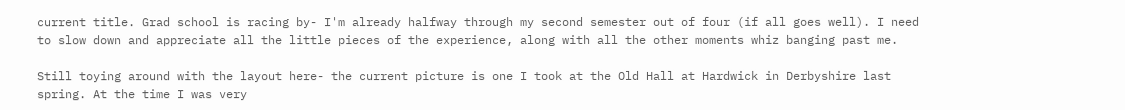current title. Grad school is racing by- I'm already halfway through my second semester out of four (if all goes well). I need to slow down and appreciate all the little pieces of the experience, along with all the other moments whiz banging past me.

Still toying around with the layout here- the current picture is one I took at the Old Hall at Hardwick in Derbyshire last spring. At the time I was very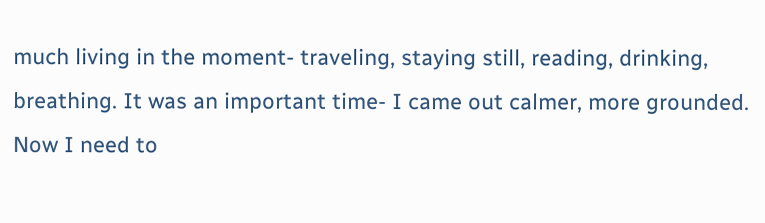much living in the moment- traveling, staying still, reading, drinking, breathing. It was an important time- I came out calmer, more grounded. Now I need to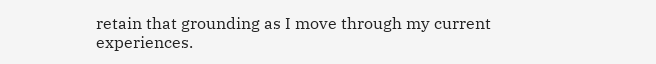retain that grounding as I move through my current experiences.